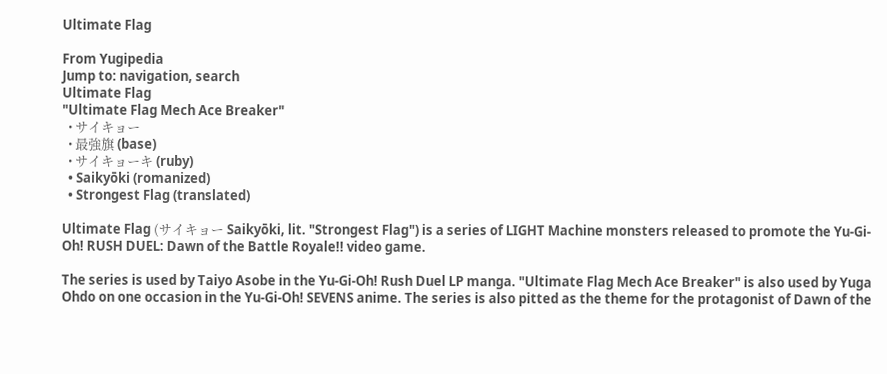Ultimate Flag

From Yugipedia
Jump to: navigation, search
Ultimate Flag
"Ultimate Flag Mech Ace Breaker"
  • サイキョー
  • 最強旗 (base)
  • サイキョーキ (ruby)
  • Saikyōki (romanized)
  • Strongest Flag (translated)

Ultimate Flag (サイキョー Saikyōki, lit. "Strongest Flag") is a series of LIGHT Machine monsters released to promote the Yu-Gi-Oh! RUSH DUEL: Dawn of the Battle Royale!! video game.

The series is used by Taiyo Asobe in the Yu-Gi-Oh! Rush Duel LP manga. "Ultimate Flag Mech Ace Breaker" is also used by Yuga Ohdo on one occasion in the Yu-Gi-Oh! SEVENS anime. The series is also pitted as the theme for the protagonist of Dawn of the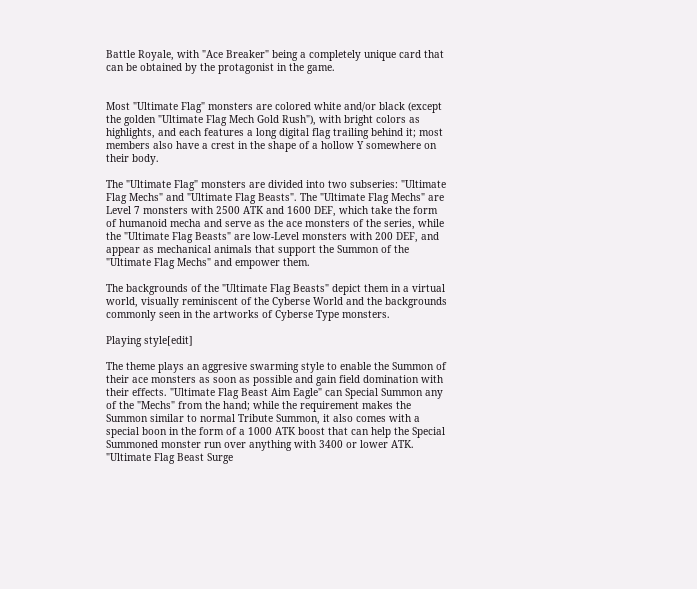Battle Royale, with "Ace Breaker" being a completely unique card that can be obtained by the protagonist in the game.


Most "Ultimate Flag" monsters are colored white and/or black (except the golden "Ultimate Flag Mech Gold Rush"), with bright colors as highlights, and each features a long digital flag trailing behind it; most members also have a crest in the shape of a hollow Y somewhere on their body.

The "Ultimate Flag" monsters are divided into two subseries: "Ultimate Flag Mechs" and "Ultimate Flag Beasts". The "Ultimate Flag Mechs" are Level 7 monsters with 2500 ATK and 1600 DEF, which take the form of humanoid mecha and serve as the ace monsters of the series, while the "Ultimate Flag Beasts" are low-Level monsters with 200 DEF, and appear as mechanical animals that support the Summon of the "Ultimate Flag Mechs" and empower them.

The backgrounds of the "Ultimate Flag Beasts" depict them in a virtual world, visually reminiscent of the Cyberse World and the backgrounds commonly seen in the artworks of Cyberse Type monsters.

Playing style[edit]

The theme plays an aggresive swarming style to enable the Summon of their ace monsters as soon as possible and gain field domination with their effects. "Ultimate Flag Beast Aim Eagle" can Special Summon any of the "Mechs" from the hand; while the requirement makes the Summon similar to normal Tribute Summon, it also comes with a special boon in the form of a 1000 ATK boost that can help the Special Summoned monster run over anything with 3400 or lower ATK. "Ultimate Flag Beast Surge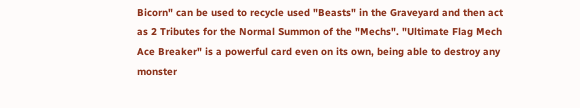Bicorn" can be used to recycle used "Beasts" in the Graveyard and then act as 2 Tributes for the Normal Summon of the "Mechs". "Ultimate Flag Mech Ace Breaker" is a powerful card even on its own, being able to destroy any monster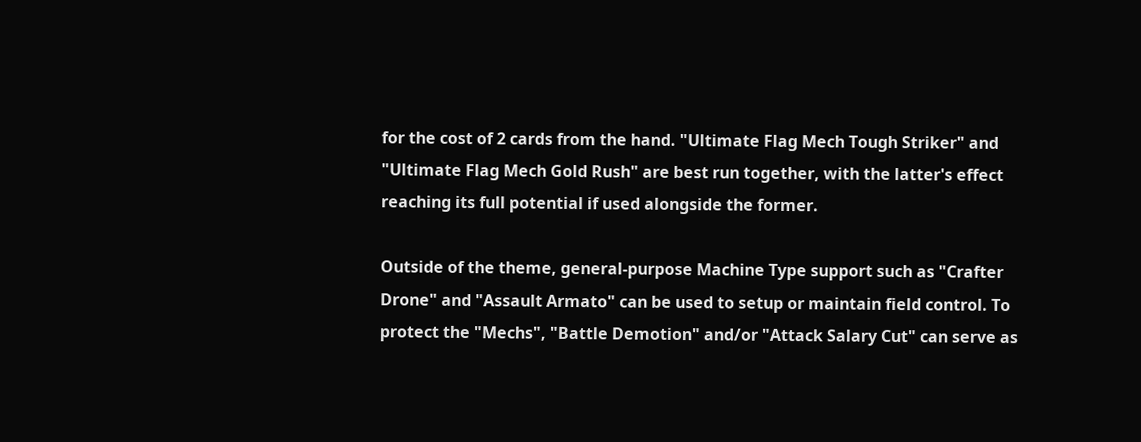for the cost of 2 cards from the hand. "Ultimate Flag Mech Tough Striker" and "Ultimate Flag Mech Gold Rush" are best run together, with the latter's effect reaching its full potential if used alongside the former.

Outside of the theme, general-purpose Machine Type support such as "Crafter Drone" and "Assault Armato" can be used to setup or maintain field control. To protect the "Mechs", "Battle Demotion" and/or "Attack Salary Cut" can serve as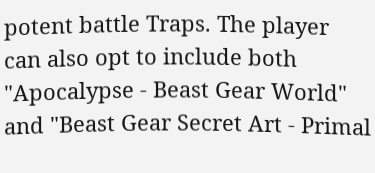potent battle Traps. The player can also opt to include both "Apocalypse - Beast Gear World" and "Beast Gear Secret Art - Primal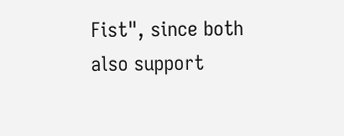Fist", since both also support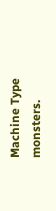Machine Type monsters.